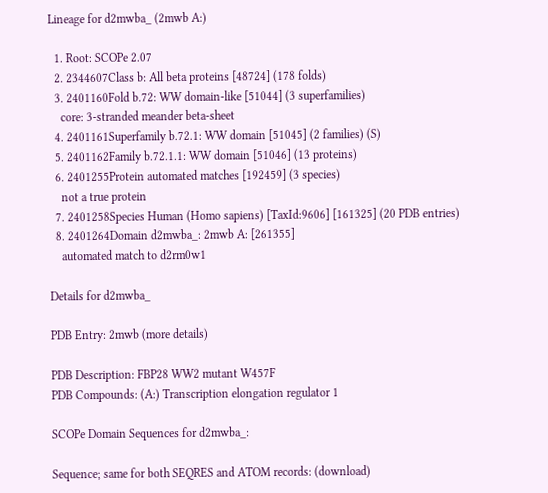Lineage for d2mwba_ (2mwb A:)

  1. Root: SCOPe 2.07
  2. 2344607Class b: All beta proteins [48724] (178 folds)
  3. 2401160Fold b.72: WW domain-like [51044] (3 superfamilies)
    core: 3-stranded meander beta-sheet
  4. 2401161Superfamily b.72.1: WW domain [51045] (2 families) (S)
  5. 2401162Family b.72.1.1: WW domain [51046] (13 proteins)
  6. 2401255Protein automated matches [192459] (3 species)
    not a true protein
  7. 2401258Species Human (Homo sapiens) [TaxId:9606] [161325] (20 PDB entries)
  8. 2401264Domain d2mwba_: 2mwb A: [261355]
    automated match to d2rm0w1

Details for d2mwba_

PDB Entry: 2mwb (more details)

PDB Description: FBP28 WW2 mutant W457F
PDB Compounds: (A:) Transcription elongation regulator 1

SCOPe Domain Sequences for d2mwba_:

Sequence; same for both SEQRES and ATOM records: (download)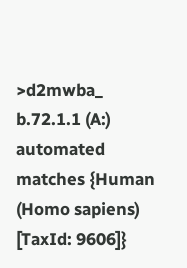>d2mwba_ b.72.1.1 (A:) automated matches {Human (Homo sapiens) [TaxId: 9606]}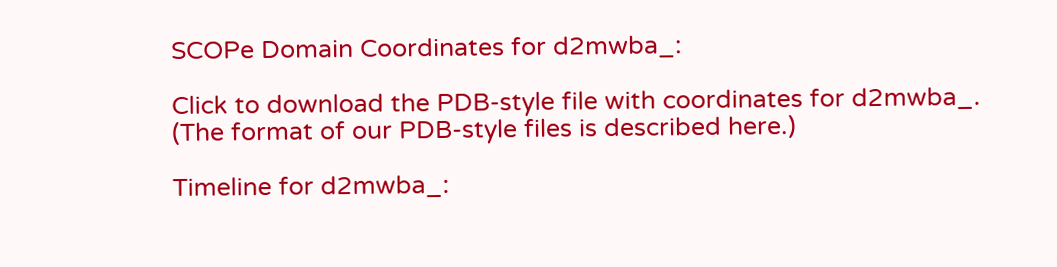SCOPe Domain Coordinates for d2mwba_:

Click to download the PDB-style file with coordinates for d2mwba_.
(The format of our PDB-style files is described here.)

Timeline for d2mwba_: